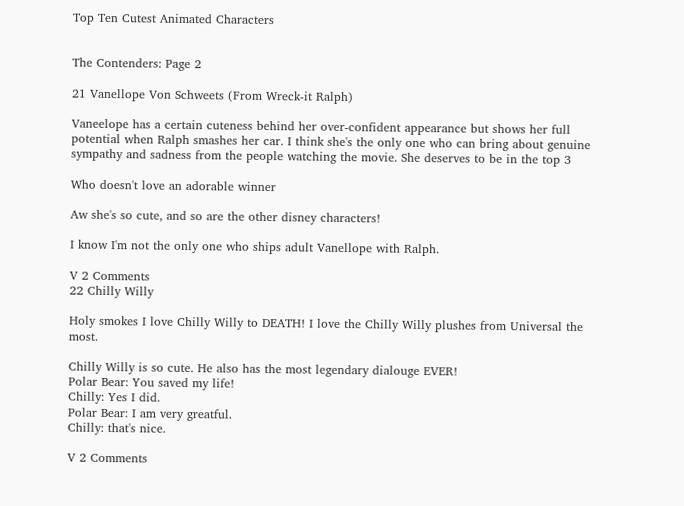Top Ten Cutest Animated Characters


The Contenders: Page 2

21 Vanellope Von Schweets (From Wreck-it Ralph)

Vaneelope has a certain cuteness behind her over-confident appearance but shows her full potential when Ralph smashes her car. I think she's the only one who can bring about genuine sympathy and sadness from the people watching the movie. She deserves to be in the top 3

Who doesn't love an adorable winner

Aw she's so cute, and so are the other disney characters!

I know I'm not the only one who ships adult Vanellope with Ralph.

V 2 Comments
22 Chilly Willy

Holy smokes I love Chilly Willy to DEATH! I love the Chilly Willy plushes from Universal the most.

Chilly Willy is so cute. He also has the most legendary dialouge EVER!
Polar Bear: You saved my life!
Chilly: Yes I did.
Polar Bear: I am very greatful.
Chilly: that's nice.

V 2 Comments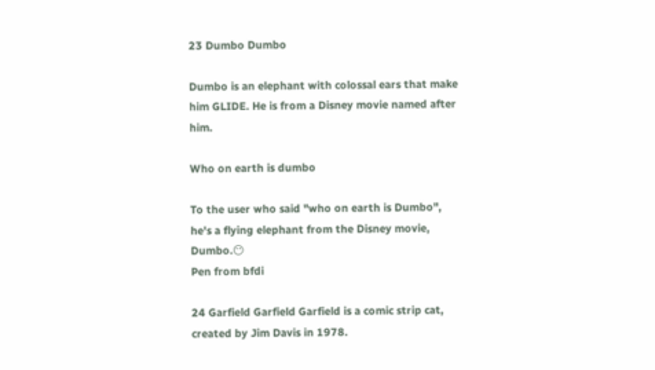23 Dumbo Dumbo

Dumbo is an elephant with colossal ears that make him GLIDE. He is from a Disney movie named after him.

Who on earth is dumbo

To the user who said "who on earth is Dumbo", he's a flying elephant from the Disney movie, Dumbo.😶
Pen from bfdi

24 Garfield Garfield Garfield is a comic strip cat, created by Jim Davis in 1978.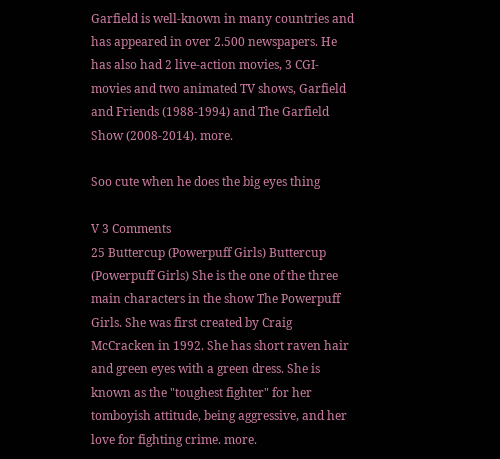Garfield is well-known in many countries and has appeared in over 2.500 newspapers. He has also had 2 live-action movies, 3 CGI-movies and two animated TV shows, Garfield and Friends (1988-1994) and The Garfield Show (2008-2014). more.

Soo cute when he does the big eyes thing

V 3 Comments
25 Buttercup (Powerpuff Girls) Buttercup (Powerpuff Girls) She is the one of the three main characters in the show The Powerpuff Girls. She was first created by Craig McCracken in 1992. She has short raven hair and green eyes with a green dress. She is known as the "toughest fighter" for her tomboyish attitude, being aggressive, and her love for fighting crime. more.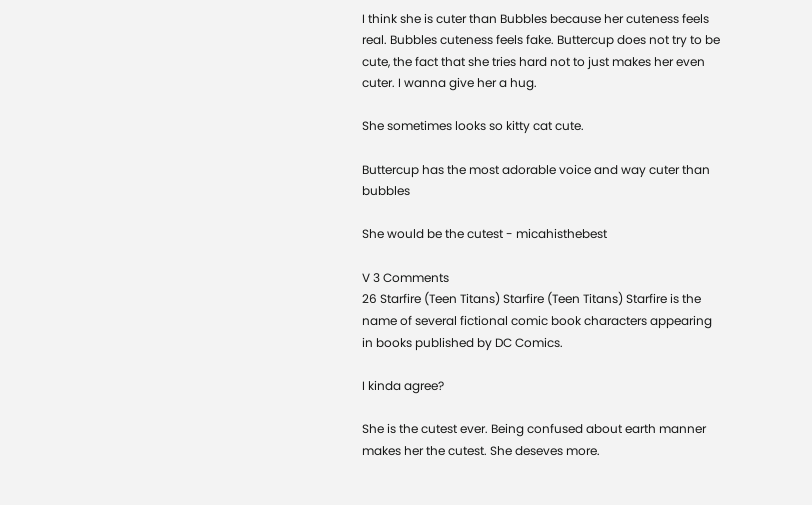I think she is cuter than Bubbles because her cuteness feels real. Bubbles cuteness feels fake. Buttercup does not try to be cute, the fact that she tries hard not to just makes her even cuter. I wanna give her a hug.

She sometimes looks so kitty cat cute.

Buttercup has the most adorable voice and way cuter than bubbles

She would be the cutest - micahisthebest

V 3 Comments
26 Starfire (Teen Titans) Starfire (Teen Titans) Starfire is the name of several fictional comic book characters appearing in books published by DC Comics.

I kinda agree?

She is the cutest ever. Being confused about earth manner makes her the cutest. She deseves more.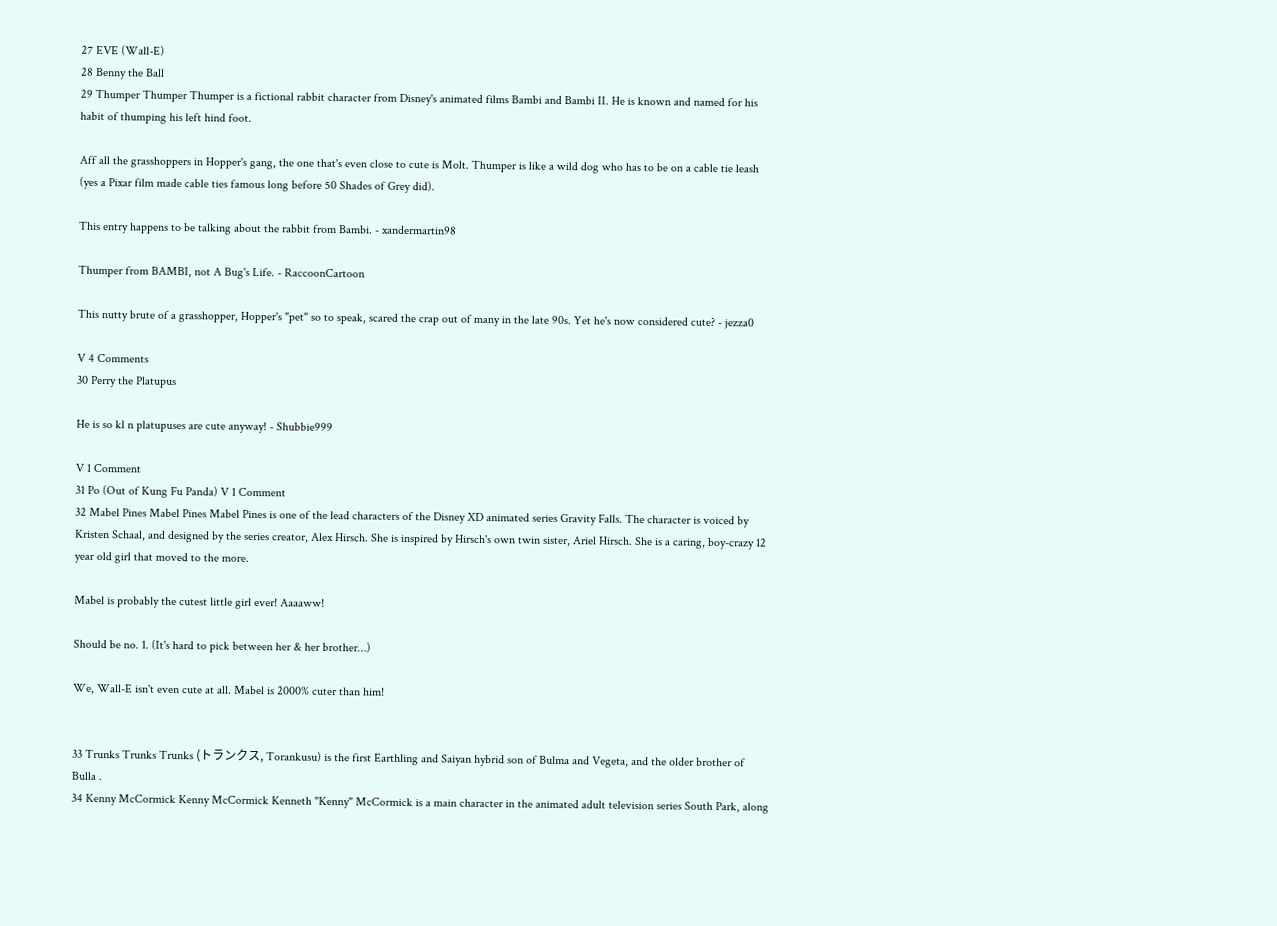27 EVE (Wall-E)
28 Benny the Ball
29 Thumper Thumper Thumper is a fictional rabbit character from Disney's animated films Bambi and Bambi II. He is known and named for his habit of thumping his left hind foot.

Aff all the grasshoppers in Hopper's gang, the one that's even close to cute is Molt. Thumper is like a wild dog who has to be on a cable tie leash (yes a Pixar film made cable ties famous long before 50 Shades of Grey did).

This entry happens to be talking about the rabbit from Bambi. - xandermartin98

Thumper from BAMBI, not A Bug's Life. - RaccoonCartoon

This nutty brute of a grasshopper, Hopper's "pet" so to speak, scared the crap out of many in the late 90s. Yet he's now considered cute? - jezza0

V 4 Comments
30 Perry the Platupus

He is so kl n platupuses are cute anyway! - Shubbie999

V 1 Comment
31 Po (Out of Kung Fu Panda) V 1 Comment
32 Mabel Pines Mabel Pines Mabel Pines is one of the lead characters of the Disney XD animated series Gravity Falls. The character is voiced by Kristen Schaal, and designed by the series creator, Alex Hirsch. She is inspired by Hirsch's own twin sister, Ariel Hirsch. She is a caring, boy-crazy 12 year old girl that moved to the more.

Mabel is probably the cutest little girl ever! Aaaaww!

Should be no. 1. (It's hard to pick between her & her brother…)

We, Wall-E isn't even cute at all. Mabel is 2000% cuter than him!


33 Trunks Trunks Trunks (トランクス, Torankusu) is the first Earthling and Saiyan hybrid son of Bulma and Vegeta, and the older brother of Bulla .
34 Kenny McCormick Kenny McCormick Kenneth "Kenny" McCormick is a main character in the animated adult television series South Park, along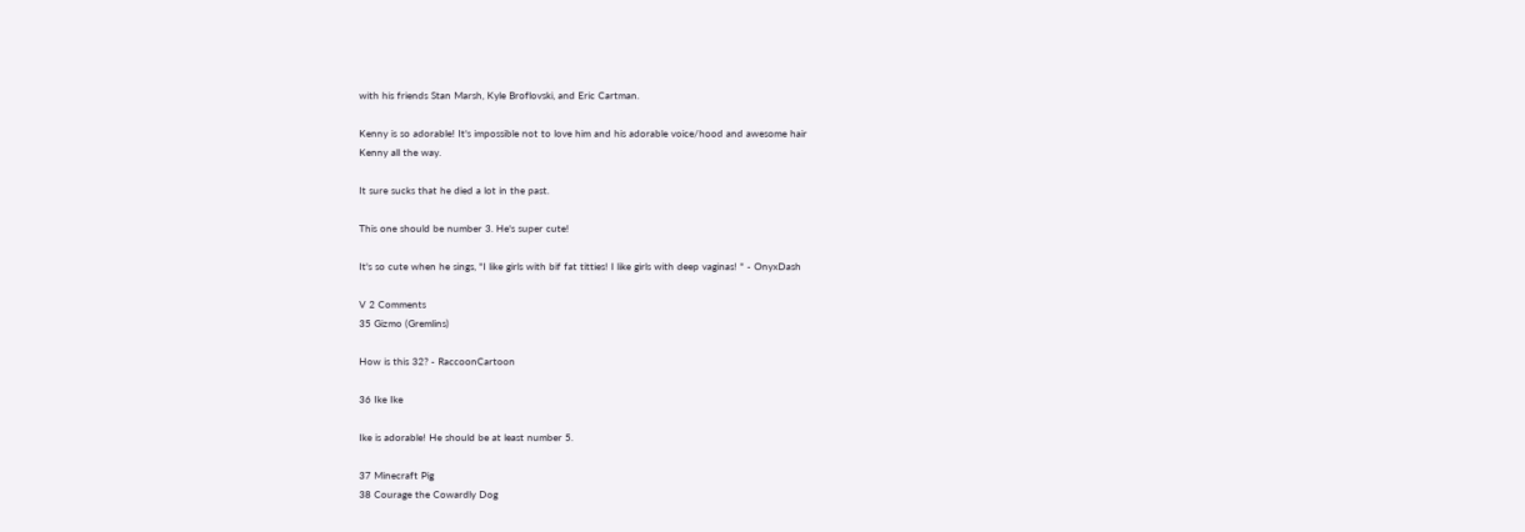with his friends Stan Marsh, Kyle Broflovski, and Eric Cartman.

Kenny is so adorable! It's impossible not to love him and his adorable voice/hood and awesome hair
Kenny all the way.

It sure sucks that he died a lot in the past.

This one should be number 3. He's super cute!

It's so cute when he sings, "I like girls with bif fat titties! I like girls with deep vaginas! " - OnyxDash

V 2 Comments
35 Gizmo (Gremlins)

How is this 32? - RaccoonCartoon

36 Ike Ike

Ike is adorable! He should be at least number 5.

37 Minecraft Pig
38 Courage the Cowardly Dog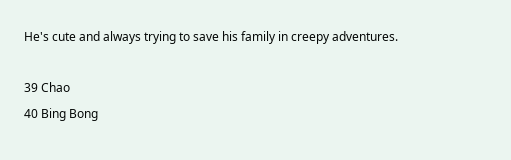He's cute and always trying to save his family in creepy adventures.

39 Chao
40 Bing Bong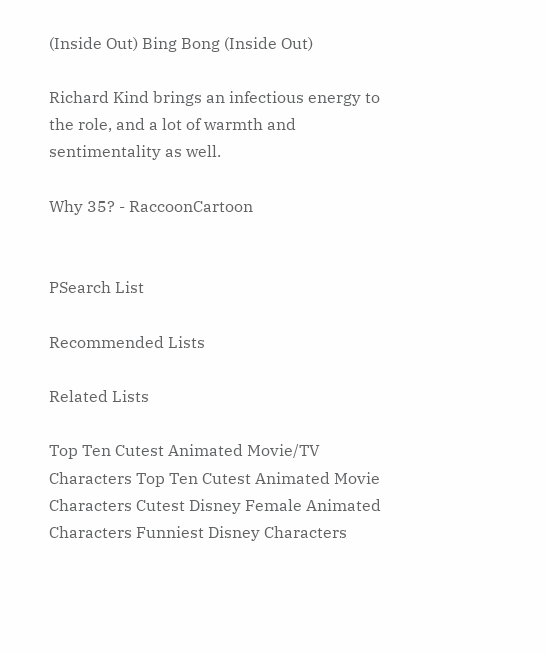(Inside Out) Bing Bong (Inside Out)

Richard Kind brings an infectious energy to the role, and a lot of warmth and sentimentality as well.

Why 35? - RaccoonCartoon


PSearch List

Recommended Lists

Related Lists

Top Ten Cutest Animated Movie/TV Characters Top Ten Cutest Animated Movie Characters Cutest Disney Female Animated Characters Funniest Disney Characters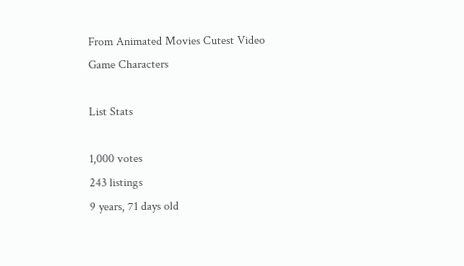From Animated Movies Cutest Video Game Characters

List Stats

1,000 votes
243 listings
9 years, 71 days old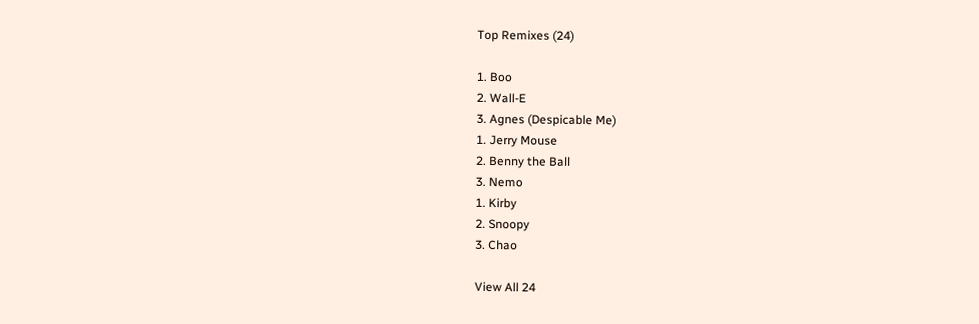Top Remixes (24)

1. Boo
2. Wall-E
3. Agnes (Despicable Me)
1. Jerry Mouse
2. Benny the Ball
3. Nemo
1. Kirby
2. Snoopy
3. Chao

View All 24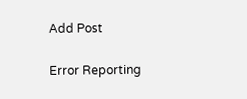Add Post

Error Reporting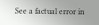See a factual error in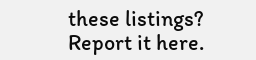these listings? Report it here.